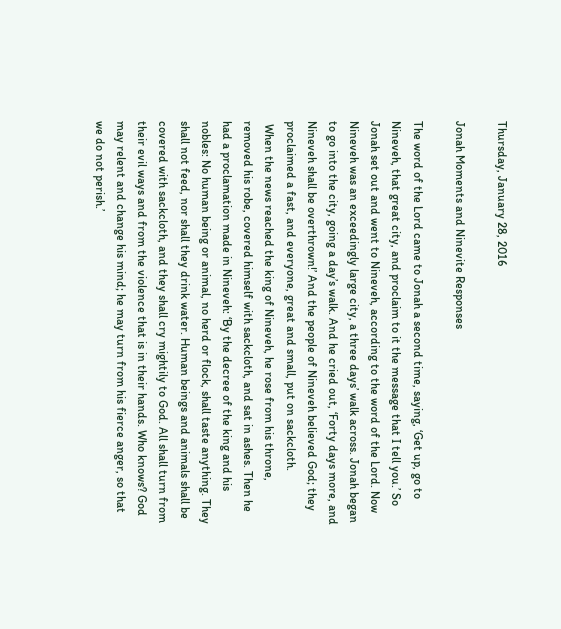Thursday, January 28, 2016

Jonah Moments and Ninevite Responses

The word of the Lord came to Jonah a second time, saying, ‘Get up, go to Nineveh, that great city, and proclaim to it the message that I tell you.’ So Jonah set out and went to Nineveh, according to the word of the Lord. Now Nineveh was an exceedingly large city, a three days’ walk across. Jonah began to go into the city, going a day’s walk. And he cried out, ‘Forty days more, and Nineveh shall be overthrown!’ And the people of Nineveh believed God; they proclaimed a fast, and everyone, great and small, put on sackcloth.
 When the news reached the king of Nineveh, he rose from his throne, removed his robe, covered himself with sackcloth, and sat in ashes. Then he had a proclamation made in Nineveh: ‘By the decree of the king and his nobles: No human being or animal, no herd or flock, shall taste anything. They shall not feed, nor shall they drink water. Human beings and animals shall be covered with sackcloth, and they shall cry mightily to God. All shall turn from their evil ways and from the violence that is in their hands. Who knows? God may relent and change his mind; he may turn from his fierce anger, so that we do not perish.’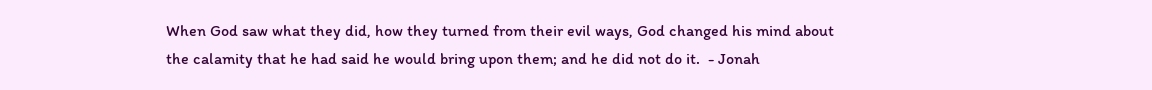When God saw what they did, how they turned from their evil ways, God changed his mind about the calamity that he had said he would bring upon them; and he did not do it.  - Jonah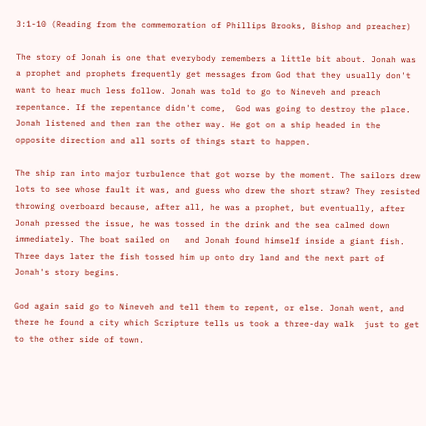3:1-10 (Reading from the commemoration of Phillips Brooks, Bishop and preacher)

The story of Jonah is one that everybody remembers a little bit about. Jonah was a prophet and prophets frequently get messages from God that they usually don't want to hear much less follow. Jonah was told to go to Nineveh and preach repentance. If the repentance didn't come,  God was going to destroy the place. Jonah listened and then ran the other way. He got on a ship headed in the opposite direction and all sorts of things start to happen.

The ship ran into major turbulence that got worse by the moment. The sailors drew lots to see whose fault it was, and guess who drew the short straw? They resisted throwing overboard because, after all, he was a prophet, but eventually, after Jonah pressed the issue, he was tossed in the drink and the sea calmed down immediately. The boat sailed on   and Jonah found himself inside a giant fish. Three days later the fish tossed him up onto dry land and the next part of Jonah's story begins.

God again said go to Nineveh and tell them to repent, or else. Jonah went, and there he found a city which Scripture tells us took a three-day walk  just to get to the other side of town.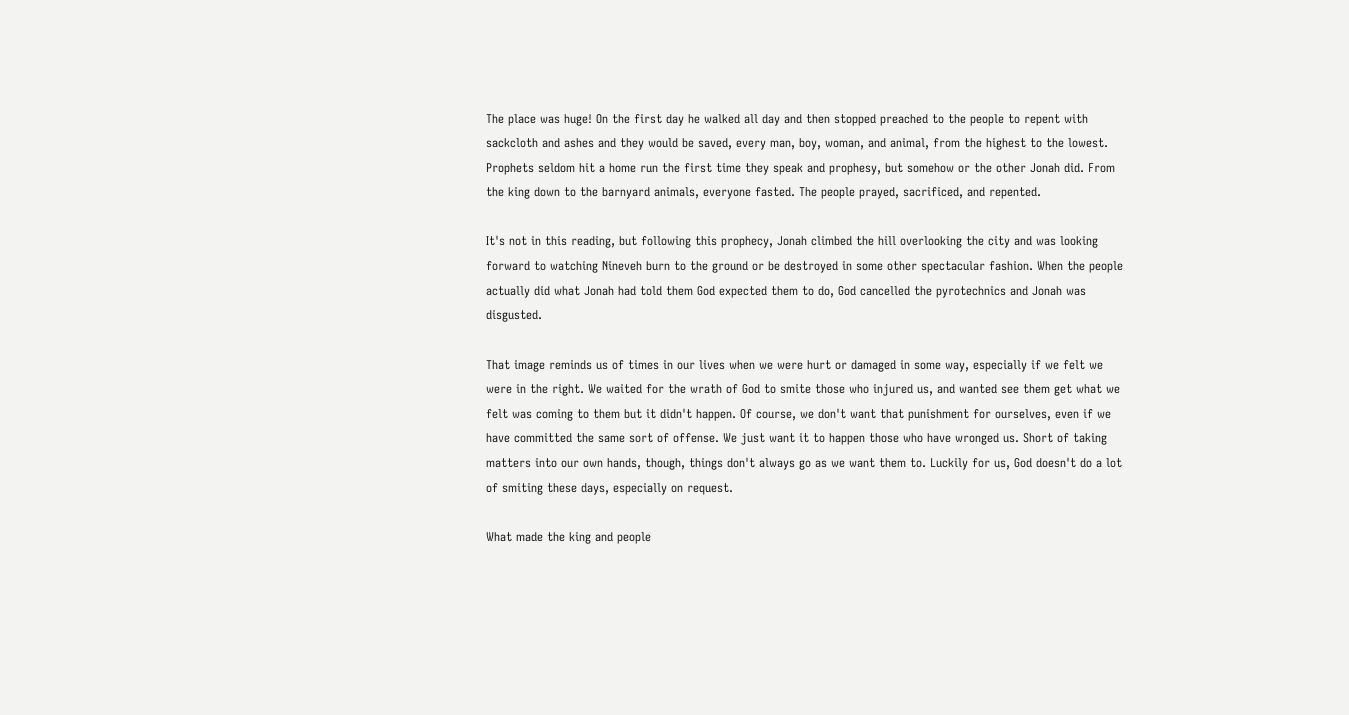The place was huge! On the first day he walked all day and then stopped preached to the people to repent with sackcloth and ashes and they would be saved, every man, boy, woman, and animal, from the highest to the lowest. Prophets seldom hit a home run the first time they speak and prophesy, but somehow or the other Jonah did. From the king down to the barnyard animals, everyone fasted. The people prayed, sacrificed, and repented.

It's not in this reading, but following this prophecy, Jonah climbed the hill overlooking the city and was looking forward to watching Nineveh burn to the ground or be destroyed in some other spectacular fashion. When the people actually did what Jonah had told them God expected them to do, God cancelled the pyrotechnics and Jonah was disgusted.

That image reminds us of times in our lives when we were hurt or damaged in some way, especially if we felt we were in the right. We waited for the wrath of God to smite those who injured us, and wanted see them get what we felt was coming to them but it didn't happen. Of course, we don't want that punishment for ourselves, even if we have committed the same sort of offense. We just want it to happen those who have wronged us. Short of taking matters into our own hands, though, things don't always go as we want them to. Luckily for us, God doesn't do a lot of smiting these days, especially on request.

What made the king and people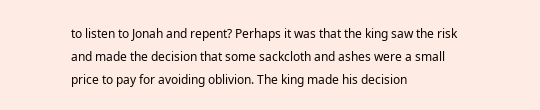to listen to Jonah and repent? Perhaps it was that the king saw the risk and made the decision that some sackcloth and ashes were a small price to pay for avoiding oblivion. The king made his decision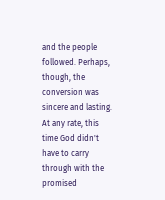and the people followed. Perhaps, though, the conversion was sincere and lasting. At any rate, this time God didn't have to carry through with the promised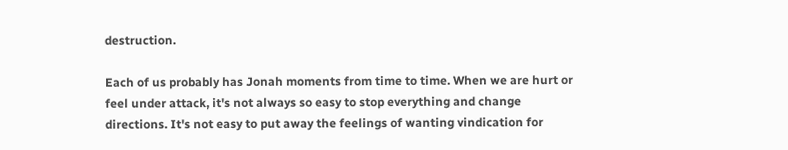destruction.

Each of us probably has Jonah moments from time to time. When we are hurt or feel under attack, it's not always so easy to stop everything and change directions. It's not easy to put away the feelings of wanting vindication for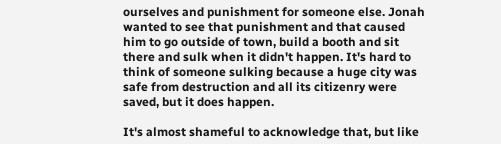ourselves and punishment for someone else. Jonah wanted to see that punishment and that caused him to go outside of town, build a booth and sit there and sulk when it didn't happen. It's hard to think of someone sulking because a huge city was safe from destruction and all its citizenry were saved, but it does happen.

It's almost shameful to acknowledge that, but like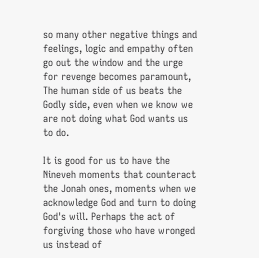so many other negative things and feelings, logic and empathy often go out the window and the urge for revenge becomes paramount, The human side of us beats the Godly side, even when we know we are not doing what God wants us to do.

It is good for us to have the Nineveh moments that counteract the Jonah ones, moments when we acknowledge God and turn to doing God's will. Perhaps the act of forgiving those who have wronged us instead of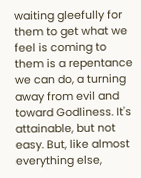waiting gleefully for them to get what we feel is coming to them is a repentance we can do, a turning away from evil and toward Godliness. It's attainable, but not easy. But, like almost everything else,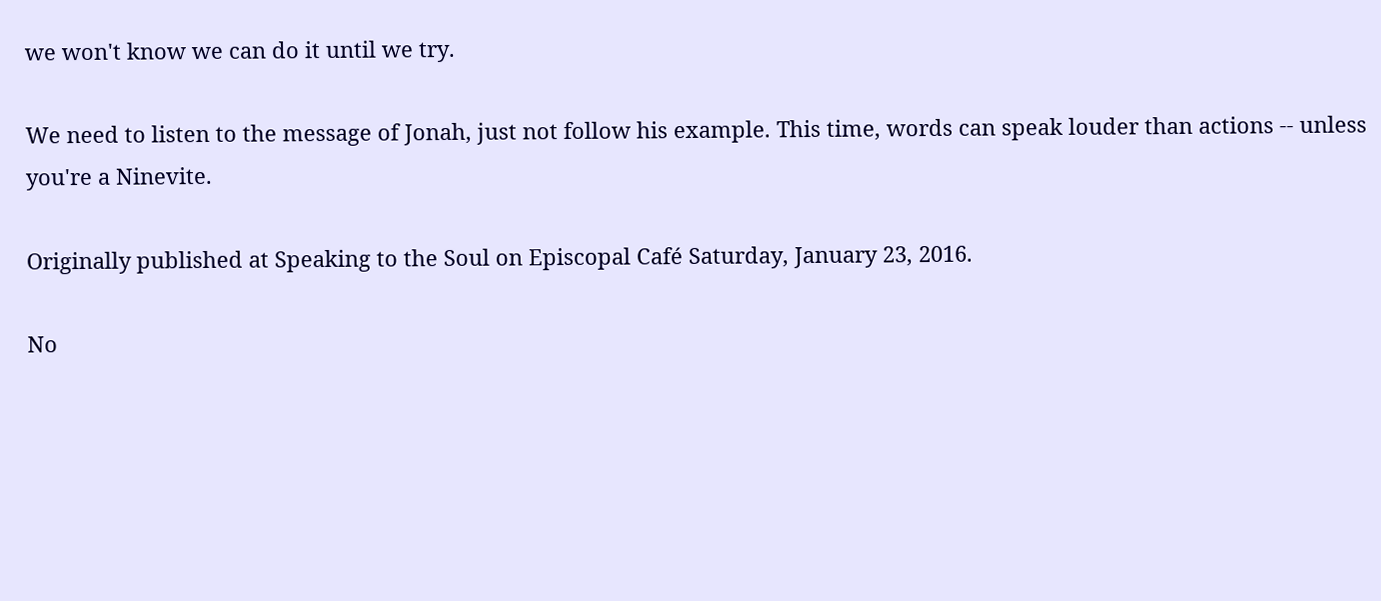we won't know we can do it until we try.

We need to listen to the message of Jonah, just not follow his example. This time, words can speak louder than actions -- unless you're a Ninevite.

Originally published at Speaking to the Soul on Episcopal Café Saturday, January 23, 2016.

No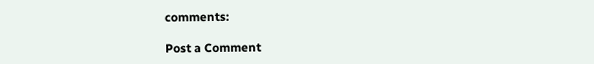comments:

Post a Comment